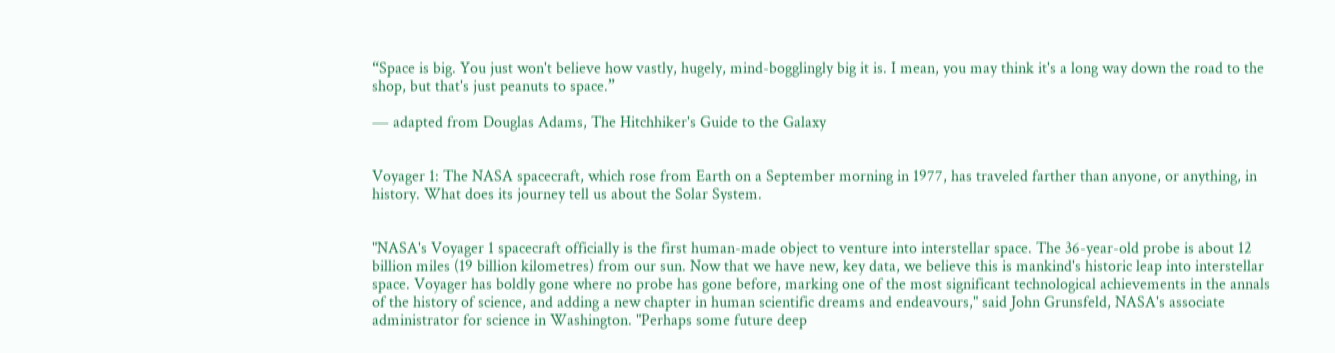“Space is big. You just won't believe how vastly, hugely, mind-bogglingly big it is. I mean, you may think it's a long way down the road to the shop, but that's just peanuts to space.”

― adapted from Douglas Adams, The Hitchhiker's Guide to the Galaxy


Voyager 1: The NASA spacecraft, which rose from Earth on a September morning in 1977, has traveled farther than anyone, or anything, in history. What does its journey tell us about the Solar System.


"NASA's Voyager 1 spacecraft officially is the first human-made object to venture into interstellar space. The 36-year-old probe is about 12 billion miles (19 billion kilometres) from our sun. Now that we have new, key data, we believe this is mankind's historic leap into interstellar space. Voyager has boldly gone where no probe has gone before, marking one of the most significant technological achievements in the annals of the history of science, and adding a new chapter in human scientific dreams and endeavours," said John Grunsfeld, NASA's associate administrator for science in Washington. "Perhaps some future deep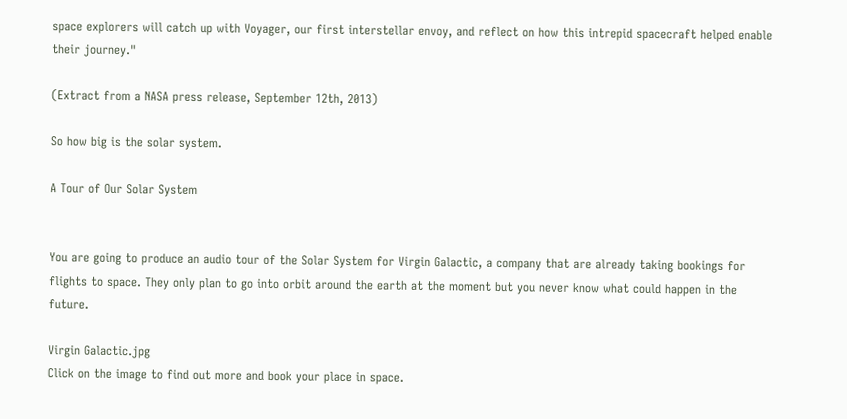space explorers will catch up with Voyager, our first interstellar envoy, and reflect on how this intrepid spacecraft helped enable their journey."

(Extract from a NASA press release, September 12th, 2013)

So how big is the solar system.

A Tour of Our Solar System


You are going to produce an audio tour of the Solar System for Virgin Galactic, a company that are already taking bookings for flights to space. They only plan to go into orbit around the earth at the moment but you never know what could happen in the future.

Virgin Galactic.jpg
Click on the image to find out more and book your place in space.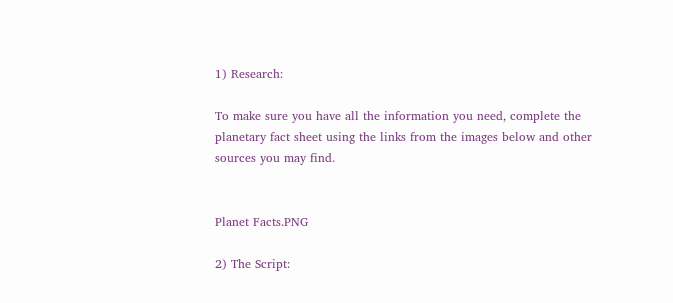1) Research:

To make sure you have all the information you need, complete the planetary fact sheet using the links from the images below and other sources you may find.


Planet Facts.PNG

2) The Script: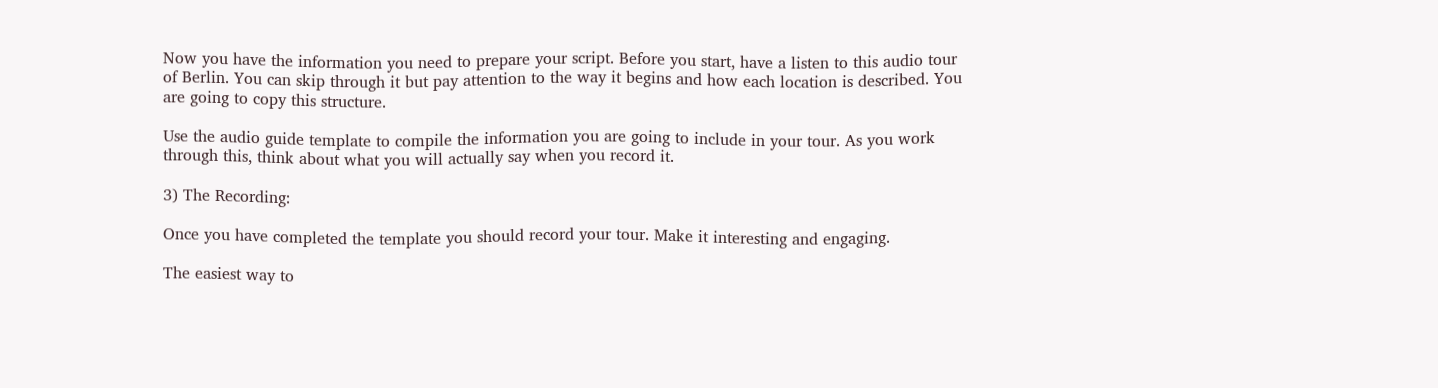Now you have the information you need to prepare your script. Before you start, have a listen to this audio tour of Berlin. You can skip through it but pay attention to the way it begins and how each location is described. You are going to copy this structure.

Use the audio guide template to compile the information you are going to include in your tour. As you work through this, think about what you will actually say when you record it.

3) The Recording:

Once you have completed the template you should record your tour. Make it interesting and engaging.

The easiest way to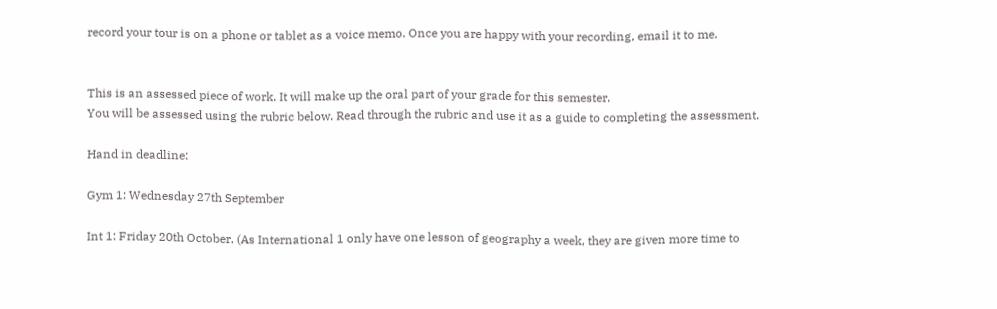record your tour is on a phone or tablet as a voice memo. Once you are happy with your recording, email it to me.


This is an assessed piece of work. It will make up the oral part of your grade for this semester.
You will be assessed using the rubric below. Read through the rubric and use it as a guide to completing the assessment.

Hand in deadline:

Gym 1: Wednesday 27th September

Int 1: Friday 20th October. (As International 1 only have one lesson of geography a week, they are given more time to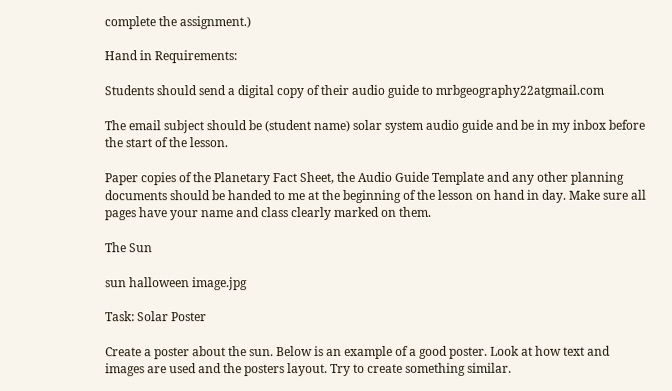complete the assignment.)

Hand in Requirements:

Students should send a digital copy of their audio guide to mrbgeography22atgmail.com

The email subject should be (student name) solar system audio guide and be in my inbox before the start of the lesson.

Paper copies of the Planetary Fact Sheet, the Audio Guide Template and any other planning documents should be handed to me at the beginning of the lesson on hand in day. Make sure all pages have your name and class clearly marked on them.

The Sun

sun halloween image.jpg

Task: Solar Poster

Create a poster about the sun. Below is an example of a good poster. Look at how text and images are used and the posters layout. Try to create something similar.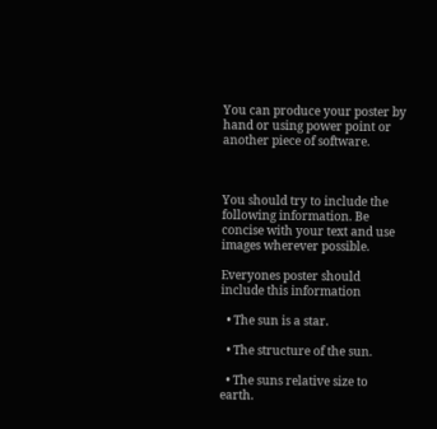You can produce your poster by hand or using power point or another piece of software.



You should try to include the following information. Be concise with your text and use images wherever possible.

Everyones poster should include this information

  • The sun is a star.

  • The structure of the sun.

  • The suns relative size to earth.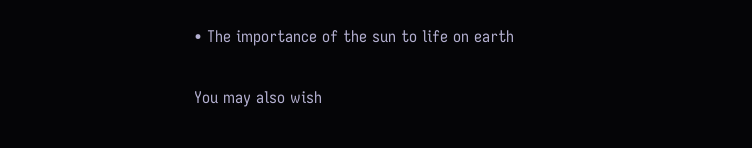• The importance of the sun to life on earth

You may also wish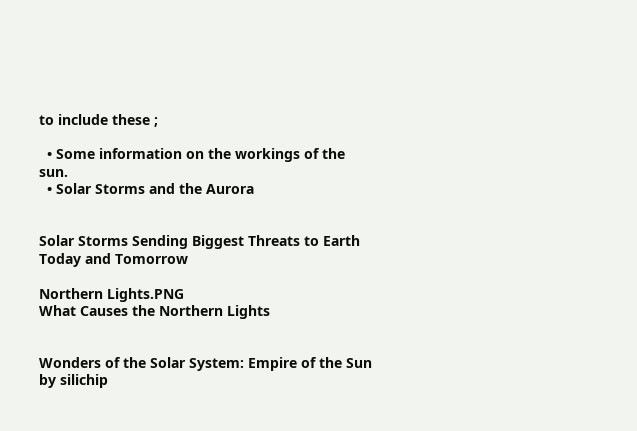to include these ;

  • Some information on the workings of the sun.
  • Solar Storms and the Aurora


Solar Storms Sending Biggest Threats to Earth Today and Tomorrow

Northern Lights.PNG
What Causes the Northern Lights


Wonders of the Solar System: Empire of the Sun by silichip